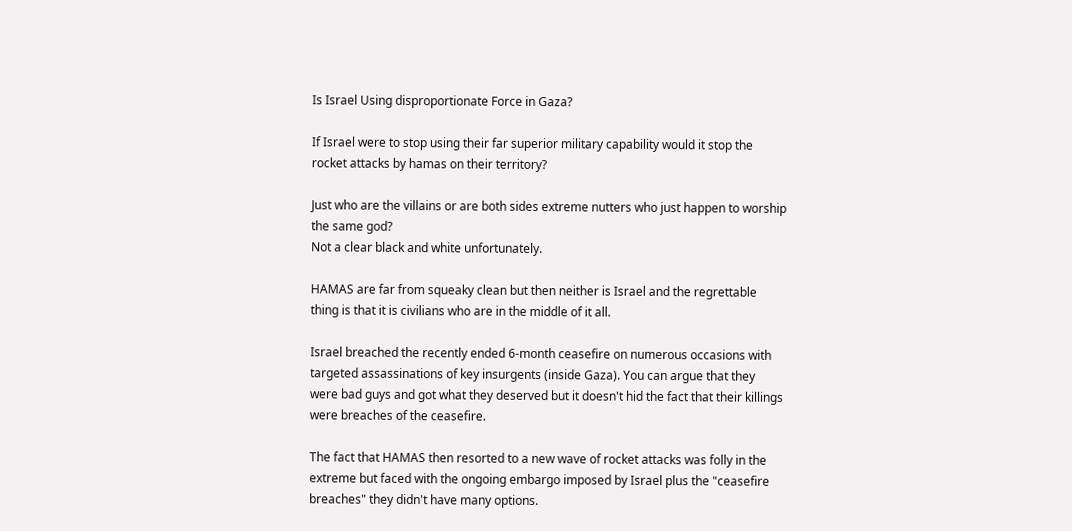Is Israel Using disproportionate Force in Gaza?

If Israel were to stop using their far superior military capability would it stop the rocket attacks by hamas on their territory?

Just who are the villains or are both sides extreme nutters who just happen to worship the same god?
Not a clear black and white unfortunately.

HAMAS are far from squeaky clean but then neither is Israel and the regrettable thing is that it is civilians who are in the middle of it all.

Israel breached the recently ended 6-month ceasefire on numerous occasions with targeted assassinations of key insurgents (inside Gaza). You can argue that they were bad guys and got what they deserved but it doesn't hid the fact that their killings were breaches of the ceasefire.

The fact that HAMAS then resorted to a new wave of rocket attacks was folly in the extreme but faced with the ongoing embargo imposed by Israel plus the "ceasefire breaches" they didn't have many options.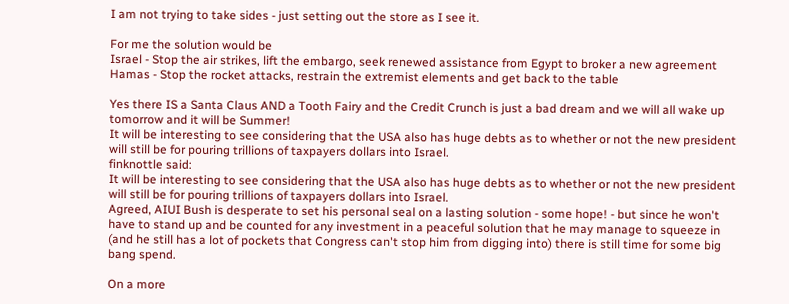I am not trying to take sides - just setting out the store as I see it.

For me the solution would be
Israel - Stop the air strikes, lift the embargo, seek renewed assistance from Egypt to broker a new agreement
Hamas - Stop the rocket attacks, restrain the extremist elements and get back to the table

Yes there IS a Santa Claus AND a Tooth Fairy and the Credit Crunch is just a bad dream and we will all wake up tomorrow and it will be Summer!
It will be interesting to see considering that the USA also has huge debts as to whether or not the new president will still be for pouring trillions of taxpayers dollars into Israel.
finknottle said:
It will be interesting to see considering that the USA also has huge debts as to whether or not the new president will still be for pouring trillions of taxpayers dollars into Israel.
Agreed, AIUI Bush is desperate to set his personal seal on a lasting solution - some hope! - but since he won't have to stand up and be counted for any investment in a peaceful solution that he may manage to squeeze in (and he still has a lot of pockets that Congress can't stop him from digging into) there is still time for some big bang spend.

On a more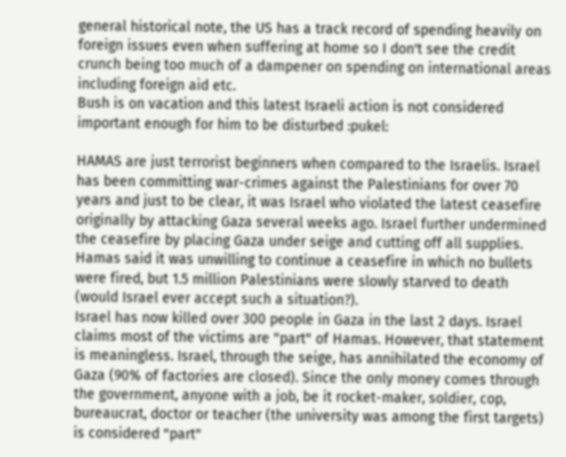general historical note, the US has a track record of spending heavily on foreign issues even when suffering at home so I don't see the credit crunch being too much of a dampener on spending on international areas including foreign aid etc.
Bush is on vacation and this latest Israeli action is not considered important enough for him to be disturbed :pukel:

HAMAS are just terrorist beginners when compared to the Israelis. Israel has been committing war-crimes against the Palestinians for over 70 years and just to be clear, it was Israel who violated the latest ceasefire originally by attacking Gaza several weeks ago. Israel further undermined the ceasefire by placing Gaza under seige and cutting off all supplies. Hamas said it was unwilling to continue a ceasefire in which no bullets were fired, but 1.5 million Palestinians were slowly starved to death (would Israel ever accept such a situation?).
Israel has now killed over 300 people in Gaza in the last 2 days. Israel claims most of the victims are "part" of Hamas. However, that statement is meaningless. Israel, through the seige, has annihilated the economy of Gaza (90% of factories are closed). Since the only money comes through the government, anyone with a job, be it rocket-maker, soldier, cop, bureaucrat, doctor or teacher (the university was among the first targets) is considered "part"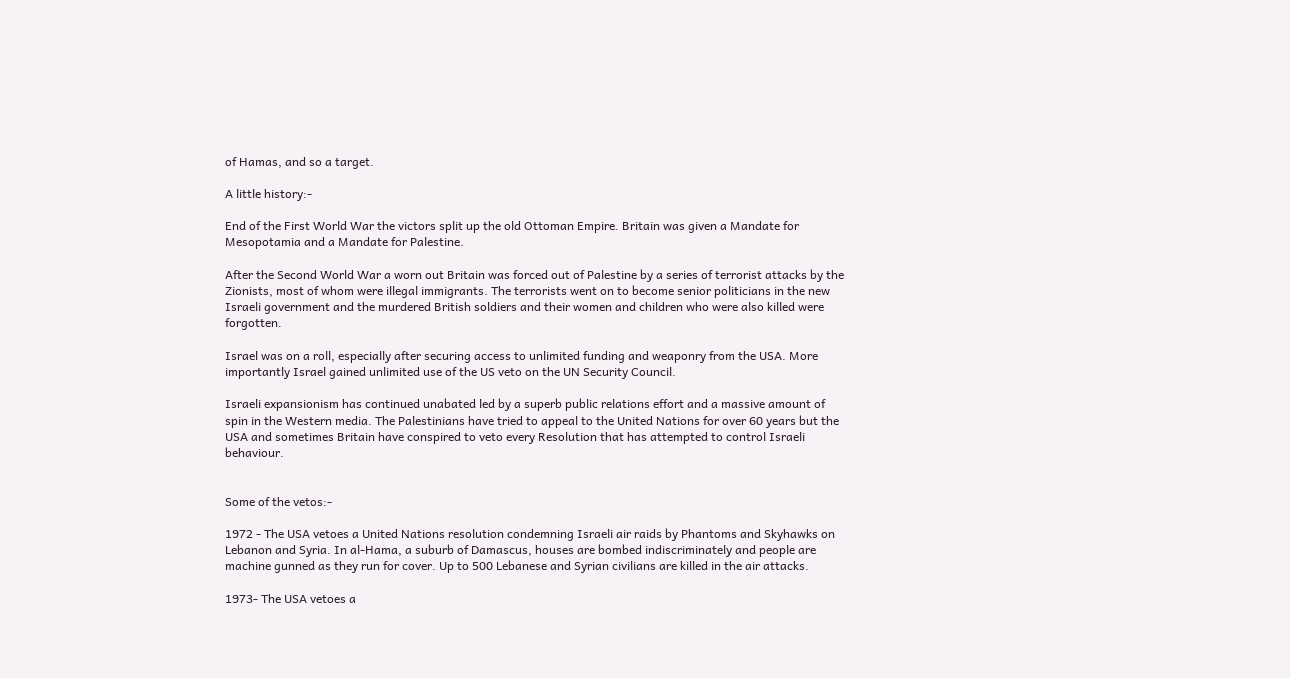of Hamas, and so a target.

A little history:-

End of the First World War the victors split up the old Ottoman Empire. Britain was given a Mandate for Mesopotamia and a Mandate for Palestine.

After the Second World War a worn out Britain was forced out of Palestine by a series of terrorist attacks by the Zionists, most of whom were illegal immigrants. The terrorists went on to become senior politicians in the new Israeli government and the murdered British soldiers and their women and children who were also killed were forgotten.

Israel was on a roll, especially after securing access to unlimited funding and weaponry from the USA. More importantly Israel gained unlimited use of the US veto on the UN Security Council.

Israeli expansionism has continued unabated led by a superb public relations effort and a massive amount of spin in the Western media. The Palestinians have tried to appeal to the United Nations for over 60 years but the USA and sometimes Britain have conspired to veto every Resolution that has attempted to control Israeli behaviour.


Some of the vetos:-

1972 - The USA vetoes a United Nations resolution condemning Israeli air raids by Phantoms and Skyhawks on Lebanon and Syria. In al-Hama, a suburb of Damascus, houses are bombed indiscriminately and people are machine gunned as they run for cover. Up to 500 Lebanese and Syrian civilians are killed in the air attacks.

1973- The USA vetoes a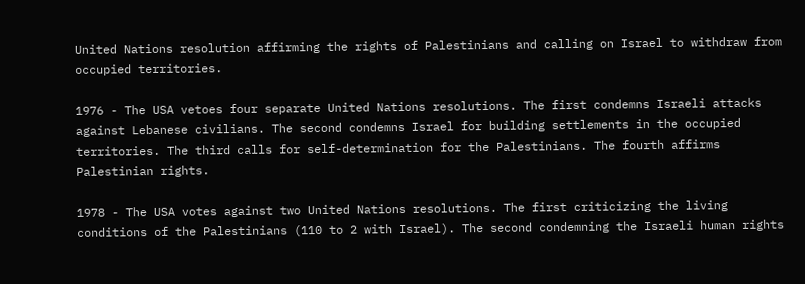United Nations resolution affirming the rights of Palestinians and calling on Israel to withdraw from occupied territories.

1976 - The USA vetoes four separate United Nations resolutions. The first condemns Israeli attacks against Lebanese civilians. The second condemns Israel for building settlements in the occupied territories. The third calls for self-determination for the Palestinians. The fourth affirms Palestinian rights.

1978 - The USA votes against two United Nations resolutions. The first criticizing the living conditions of the Palestinians (110 to 2 with Israel). The second condemning the Israeli human rights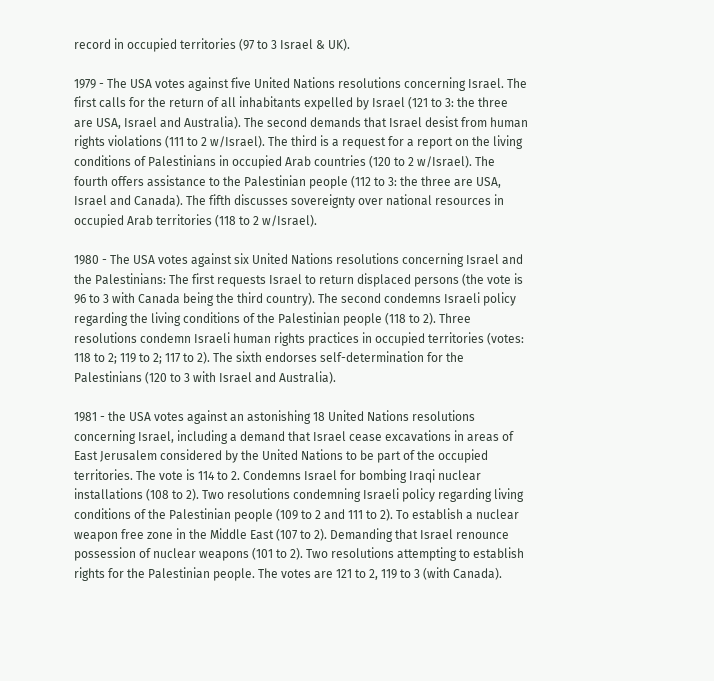record in occupied territories (97 to 3 Israel & UK).

1979 - The USA votes against five United Nations resolutions concerning Israel. The first calls for the return of all inhabitants expelled by Israel (121 to 3: the three are USA, Israel and Australia). The second demands that Israel desist from human rights violations (111 to 2 w/Israel). The third is a request for a report on the living conditions of Palestinians in occupied Arab countries (120 to 2 w/Israel). The fourth offers assistance to the Palestinian people (112 to 3: the three are USA, Israel and Canada). The fifth discusses sovereignty over national resources in occupied Arab territories (118 to 2 w/Israel).

1980 - The USA votes against six United Nations resolutions concerning Israel and the Palestinians: The first requests Israel to return displaced persons (the vote is 96 to 3 with Canada being the third country). The second condemns Israeli policy regarding the living conditions of the Palestinian people (118 to 2). Three resolutions condemn Israeli human rights practices in occupied territories (votes: 118 to 2; 119 to 2; 117 to 2). The sixth endorses self-determination for the Palestinians (120 to 3 with Israel and Australia).

1981 - the USA votes against an astonishing 18 United Nations resolutions concerning Israel, including a demand that Israel cease excavations in areas of East Jerusalem considered by the United Nations to be part of the occupied territories. The vote is 114 to 2. Condemns Israel for bombing Iraqi nuclear installations (108 to 2). Two resolutions condemning Israeli policy regarding living conditions of the Palestinian people (109 to 2 and 111 to 2). To establish a nuclear weapon free zone in the Middle East (107 to 2). Demanding that Israel renounce possession of nuclear weapons (101 to 2). Two resolutions attempting to establish rights for the Palestinian people. The votes are 121 to 2, 119 to 3 (with Canada).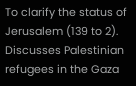To clarify the status of Jerusalem (139 to 2). Discusses Palestinian refugees in the Gaza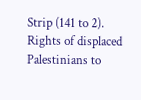Strip (141 to 2). Rights of displaced Palestinians to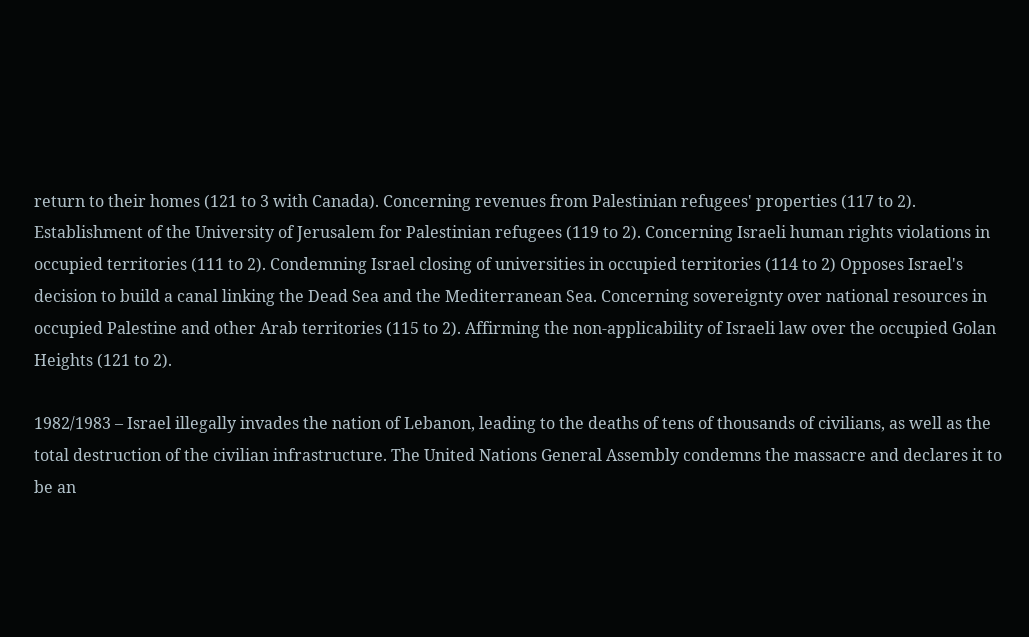return to their homes (121 to 3 with Canada). Concerning revenues from Palestinian refugees' properties (117 to 2). Establishment of the University of Jerusalem for Palestinian refugees (119 to 2). Concerning Israeli human rights violations in occupied territories (111 to 2). Condemning Israel closing of universities in occupied territories (114 to 2) Opposes Israel's decision to build a canal linking the Dead Sea and the Mediterranean Sea. Concerning sovereignty over national resources in occupied Palestine and other Arab territories (115 to 2). Affirming the non-applicability of Israeli law over the occupied Golan Heights (121 to 2).

1982/1983 – Israel illegally invades the nation of Lebanon, leading to the deaths of tens of thousands of civilians, as well as the total destruction of the civilian infrastructure. The United Nations General Assembly condemns the massacre and declares it to be an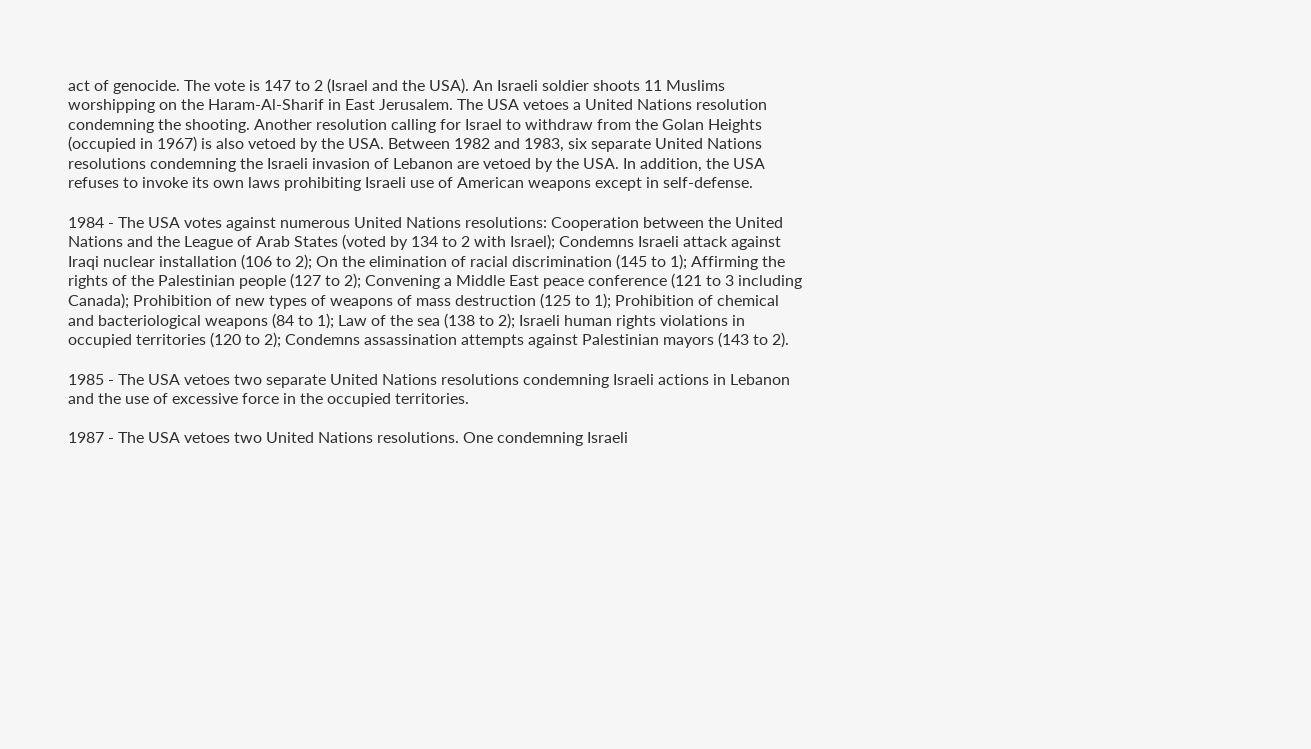act of genocide. The vote is 147 to 2 (Israel and the USA). An Israeli soldier shoots 11 Muslims worshipping on the Haram-Al-Sharif in East Jerusalem. The USA vetoes a United Nations resolution condemning the shooting. Another resolution calling for Israel to withdraw from the Golan Heights (occupied in 1967) is also vetoed by the USA. Between 1982 and 1983, six separate United Nations resolutions condemning the Israeli invasion of Lebanon are vetoed by the USA. In addition, the USA refuses to invoke its own laws prohibiting Israeli use of American weapons except in self-defense.

1984 - The USA votes against numerous United Nations resolutions: Cooperation between the United Nations and the League of Arab States (voted by 134 to 2 with Israel); Condemns Israeli attack against Iraqi nuclear installation (106 to 2); On the elimination of racial discrimination (145 to 1); Affirming the rights of the Palestinian people (127 to 2); Convening a Middle East peace conference (121 to 3 including Canada); Prohibition of new types of weapons of mass destruction (125 to 1); Prohibition of chemical and bacteriological weapons (84 to 1); Law of the sea (138 to 2); Israeli human rights violations in occupied territories (120 to 2); Condemns assassination attempts against Palestinian mayors (143 to 2).

1985 - The USA vetoes two separate United Nations resolutions condemning Israeli actions in Lebanon and the use of excessive force in the occupied territories.

1987 - The USA vetoes two United Nations resolutions. One condemning Israeli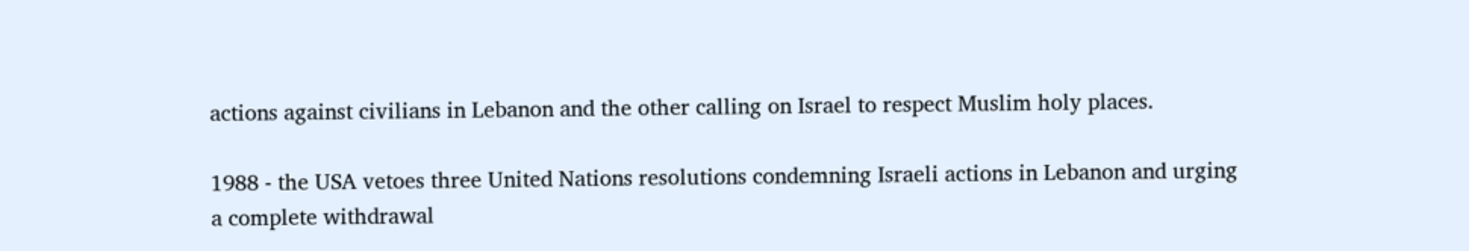actions against civilians in Lebanon and the other calling on Israel to respect Muslim holy places.

1988 - the USA vetoes three United Nations resolutions condemning Israeli actions in Lebanon and urging a complete withdrawal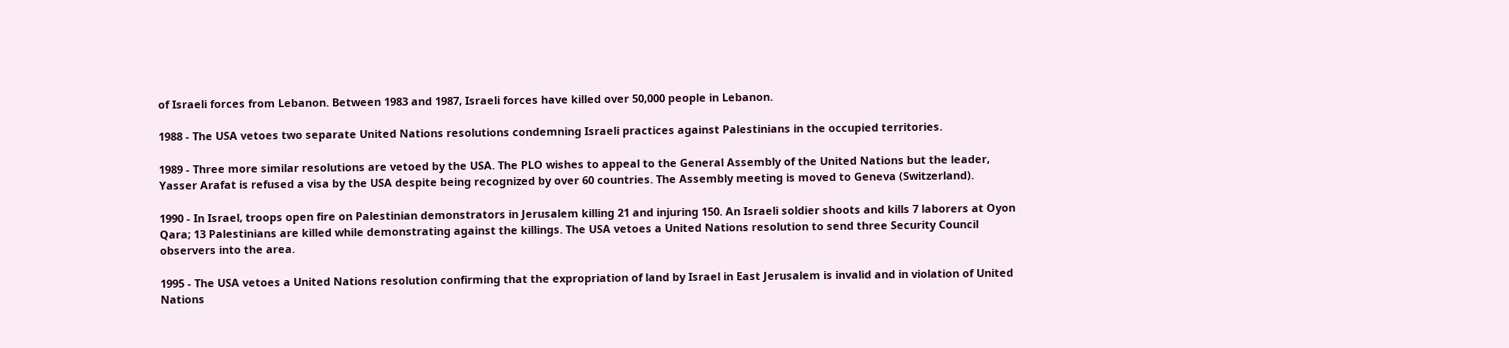of Israeli forces from Lebanon. Between 1983 and 1987, Israeli forces have killed over 50,000 people in Lebanon.

1988 - The USA vetoes two separate United Nations resolutions condemning Israeli practices against Palestinians in the occupied territories.

1989 - Three more similar resolutions are vetoed by the USA. The PLO wishes to appeal to the General Assembly of the United Nations but the leader, Yasser Arafat is refused a visa by the USA despite being recognized by over 60 countries. The Assembly meeting is moved to Geneva (Switzerland).

1990 - In Israel, troops open fire on Palestinian demonstrators in Jerusalem killing 21 and injuring 150. An Israeli soldier shoots and kills 7 laborers at Oyon Qara; 13 Palestinians are killed while demonstrating against the killings. The USA vetoes a United Nations resolution to send three Security Council observers into the area.

1995 - The USA vetoes a United Nations resolution confirming that the expropriation of land by Israel in East Jerusalem is invalid and in violation of United Nations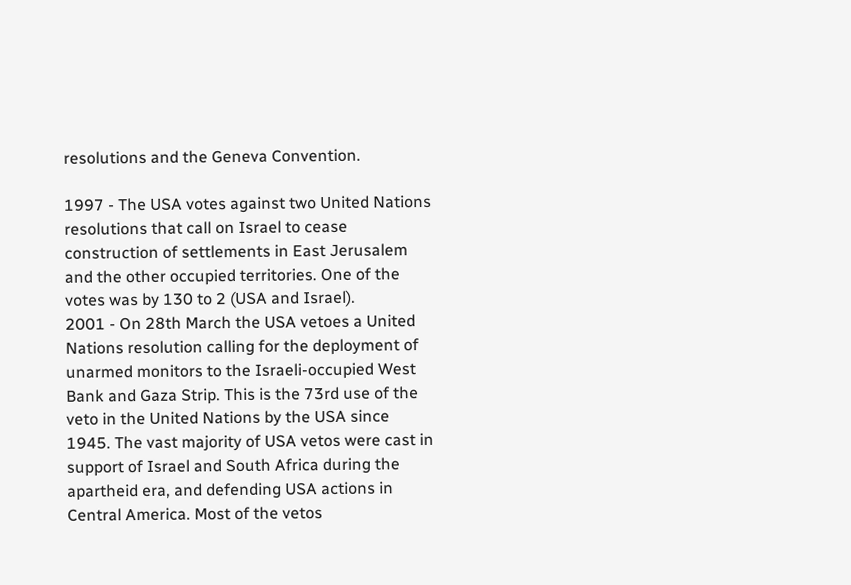resolutions and the Geneva Convention.

1997 - The USA votes against two United Nations resolutions that call on Israel to cease construction of settlements in East Jerusalem and the other occupied territories. One of the votes was by 130 to 2 (USA and Israel).
2001 - On 28th March the USA vetoes a United Nations resolution calling for the deployment of unarmed monitors to the Israeli-occupied West Bank and Gaza Strip. This is the 73rd use of the veto in the United Nations by the USA since 1945. The vast majority of USA vetos were cast in support of Israel and South Africa during the apartheid era, and defending USA actions in Central America. Most of the vetos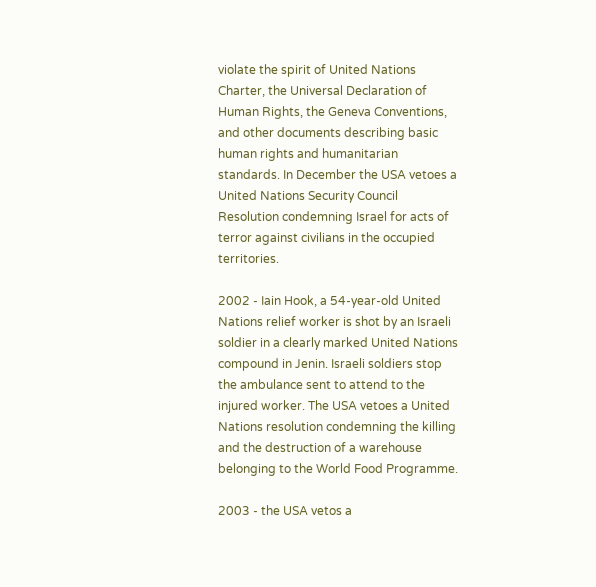violate the spirit of United Nations Charter, the Universal Declaration of Human Rights, the Geneva Conventions, and other documents describing basic human rights and humanitarian standards. In December the USA vetoes a United Nations Security Council Resolution condemning Israel for acts of terror against civilians in the occupied territories.

2002 - Iain Hook, a 54-year-old United Nations relief worker is shot by an Israeli soldier in a clearly marked United Nations compound in Jenin. Israeli soldiers stop the ambulance sent to attend to the injured worker. The USA vetoes a United Nations resolution condemning the killing and the destruction of a warehouse belonging to the World Food Programme.

2003 - the USA vetos a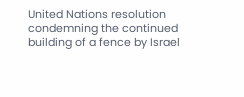United Nations resolution condemning the continued building of a fence by Israel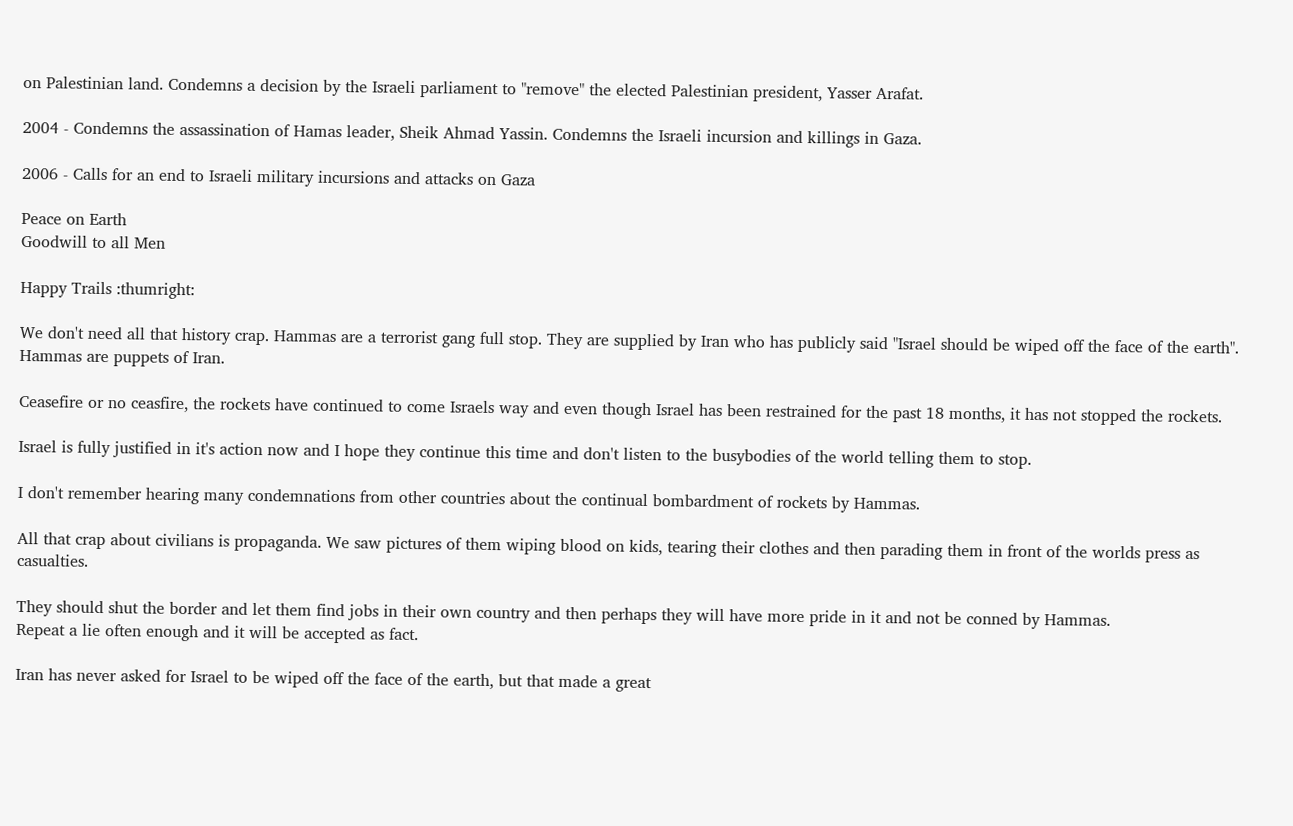on Palestinian land. Condemns a decision by the Israeli parliament to "remove" the elected Palestinian president, Yasser Arafat.

2004 - Condemns the assassination of Hamas leader, Sheik Ahmad Yassin. Condemns the Israeli incursion and killings in Gaza.

2006 - Calls for an end to Israeli military incursions and attacks on Gaza

Peace on Earth
Goodwill to all Men

Happy Trails :thumright:

We don't need all that history crap. Hammas are a terrorist gang full stop. They are supplied by Iran who has publicly said "Israel should be wiped off the face of the earth". Hammas are puppets of Iran.

Ceasefire or no ceasfire, the rockets have continued to come Israels way and even though Israel has been restrained for the past 18 months, it has not stopped the rockets.

Israel is fully justified in it's action now and I hope they continue this time and don't listen to the busybodies of the world telling them to stop.

I don't remember hearing many condemnations from other countries about the continual bombardment of rockets by Hammas.

All that crap about civilians is propaganda. We saw pictures of them wiping blood on kids, tearing their clothes and then parading them in front of the worlds press as casualties.

They should shut the border and let them find jobs in their own country and then perhaps they will have more pride in it and not be conned by Hammas.
Repeat a lie often enough and it will be accepted as fact.

Iran has never asked for Israel to be wiped off the face of the earth, but that made a great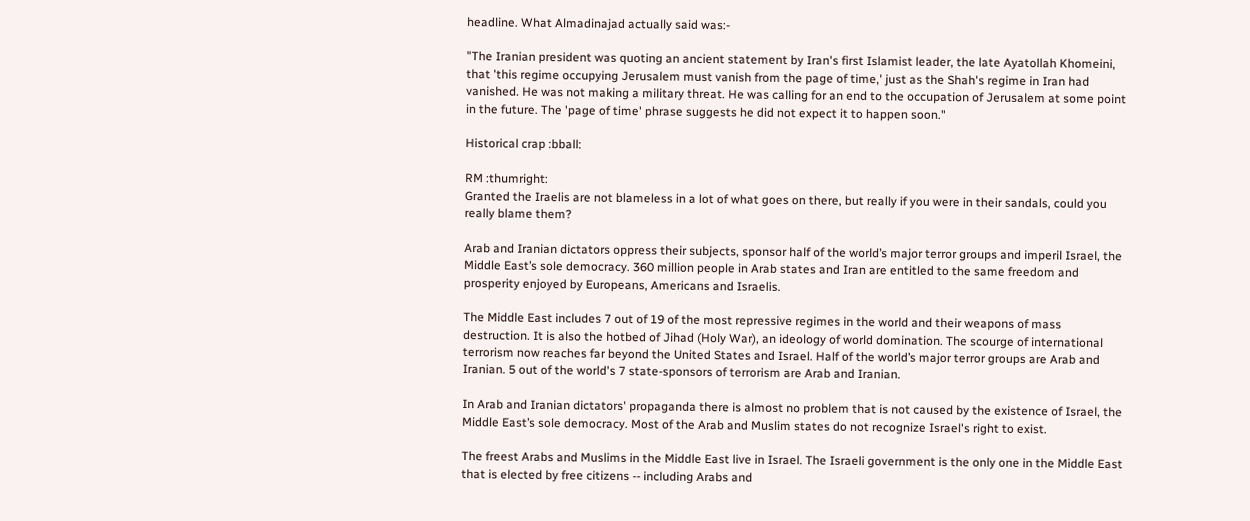headline. What Almadinajad actually said was:-

"The Iranian president was quoting an ancient statement by Iran's first Islamist leader, the late Ayatollah Khomeini, that 'this regime occupying Jerusalem must vanish from the page of time,' just as the Shah's regime in Iran had vanished. He was not making a military threat. He was calling for an end to the occupation of Jerusalem at some point in the future. The 'page of time' phrase suggests he did not expect it to happen soon."

Historical crap :bball:

RM :thumright:
Granted the Iraelis are not blameless in a lot of what goes on there, but really if you were in their sandals, could you really blame them?

Arab and Iranian dictators oppress their subjects, sponsor half of the world’s major terror groups and imperil Israel, the Middle East’s sole democracy. 360 million people in Arab states and Iran are entitled to the same freedom and prosperity enjoyed by Europeans, Americans and Israelis.

The Middle East includes 7 out of 19 of the most repressive regimes in the world and their weapons of mass destruction. It is also the hotbed of Jihad (Holy War), an ideology of world domination. The scourge of international terrorism now reaches far beyond the United States and Israel. Half of the world’s major terror groups are Arab and Iranian. 5 out of the world's 7 state-sponsors of terrorism are Arab and Iranian.

In Arab and Iranian dictators' propaganda there is almost no problem that is not caused by the existence of Israel, the Middle East’s sole democracy. Most of the Arab and Muslim states do not recognize Israel's right to exist.

The freest Arabs and Muslims in the Middle East live in Israel. The Israeli government is the only one in the Middle East that is elected by free citizens -- including Arabs and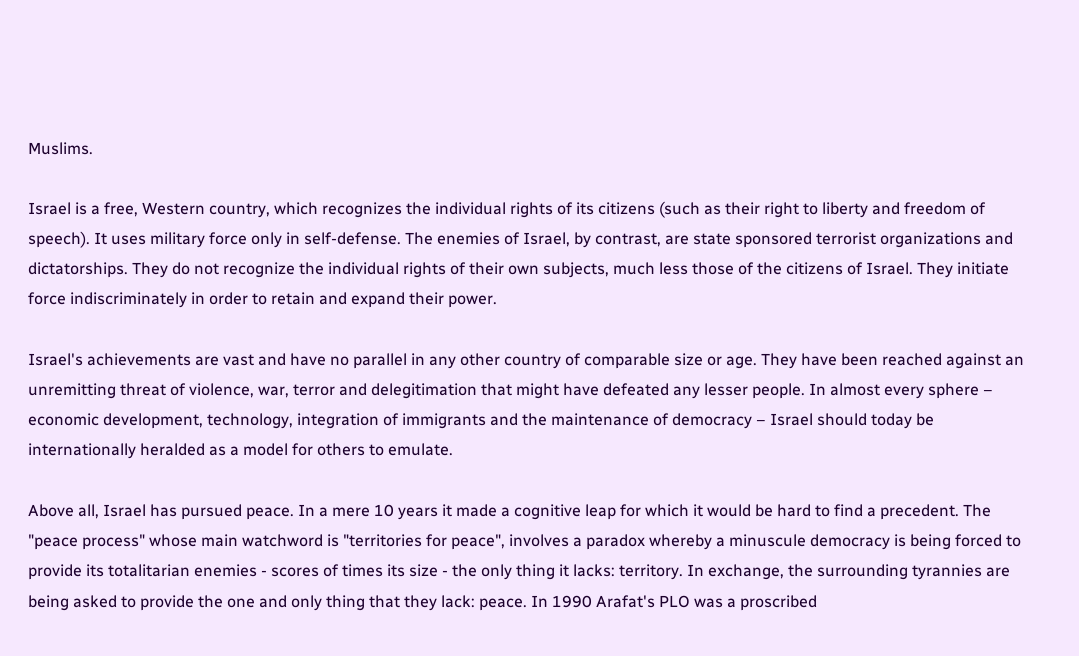Muslims.

Israel is a free, Western country, which recognizes the individual rights of its citizens (such as their right to liberty and freedom of speech). It uses military force only in self-defense. The enemies of Israel, by contrast, are state sponsored terrorist organizations and dictatorships. They do not recognize the individual rights of their own subjects, much less those of the citizens of Israel. They initiate force indiscriminately in order to retain and expand their power.

Israel's achievements are vast and have no parallel in any other country of comparable size or age. They have been reached against an unremitting threat of violence, war, terror and delegitimation that might have defeated any lesser people. In almost every sphere – economic development, technology, integration of immigrants and the maintenance of democracy – Israel should today be internationally heralded as a model for others to emulate.

Above all, Israel has pursued peace. In a mere 10 years it made a cognitive leap for which it would be hard to find a precedent. The "peace process" whose main watchword is "territories for peace", involves a paradox whereby a minuscule democracy is being forced to provide its totalitarian enemies - scores of times its size - the only thing it lacks: territory. In exchange, the surrounding tyrannies are being asked to provide the one and only thing that they lack: peace. In 1990 Arafat's PLO was a proscribed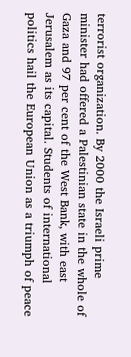terrorist organization. By 2000 the Israeli prime minister had offered a Palestinian state in the whole of Gaza and 97 per cent of the West Bank, with east Jerusalem as its capital. Students of international politics hail the European Union as a triumph of peace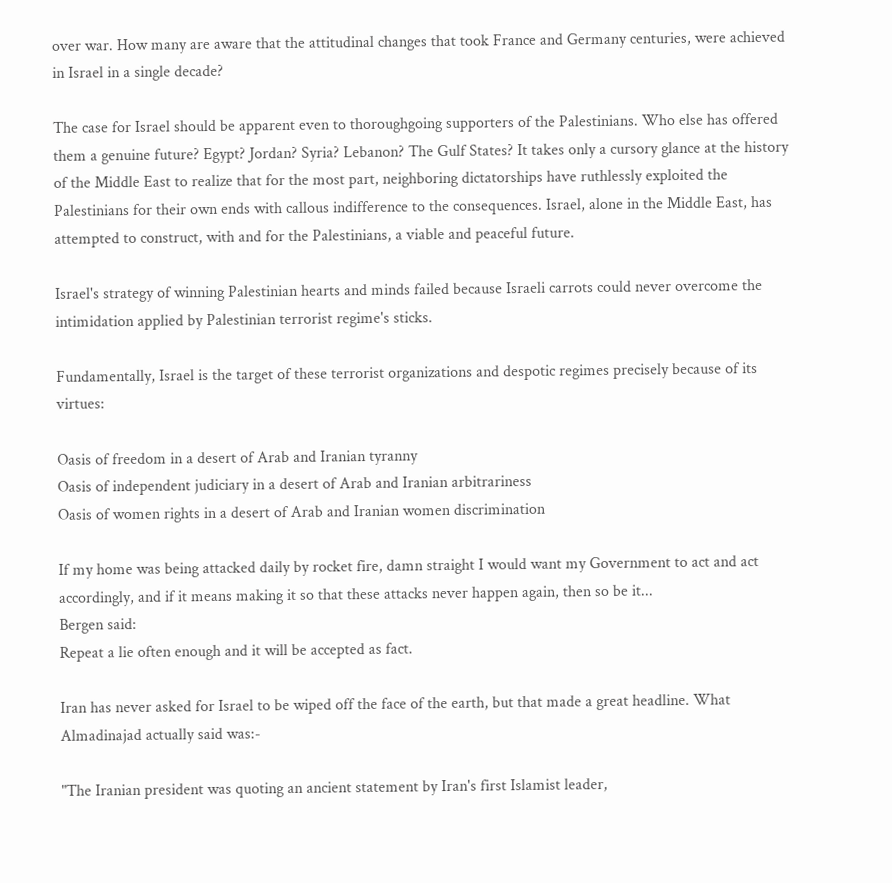over war. How many are aware that the attitudinal changes that took France and Germany centuries, were achieved in Israel in a single decade?

The case for Israel should be apparent even to thoroughgoing supporters of the Palestinians. Who else has offered them a genuine future? Egypt? Jordan? Syria? Lebanon? The Gulf States? It takes only a cursory glance at the history of the Middle East to realize that for the most part, neighboring dictatorships have ruthlessly exploited the Palestinians for their own ends with callous indifference to the consequences. Israel, alone in the Middle East, has attempted to construct, with and for the Palestinians, a viable and peaceful future.

Israel's strategy of winning Palestinian hearts and minds failed because Israeli carrots could never overcome the intimidation applied by Palestinian terrorist regime's sticks.

Fundamentally, Israel is the target of these terrorist organizations and despotic regimes precisely because of its virtues:

Oasis of freedom in a desert of Arab and Iranian tyranny
Oasis of independent judiciary in a desert of Arab and Iranian arbitrariness
Oasis of women rights in a desert of Arab and Iranian women discrimination

If my home was being attacked daily by rocket fire, damn straight I would want my Government to act and act accordingly, and if it means making it so that these attacks never happen again, then so be it...
Bergen said:
Repeat a lie often enough and it will be accepted as fact.

Iran has never asked for Israel to be wiped off the face of the earth, but that made a great headline. What Almadinajad actually said was:-

"The Iranian president was quoting an ancient statement by Iran's first Islamist leader,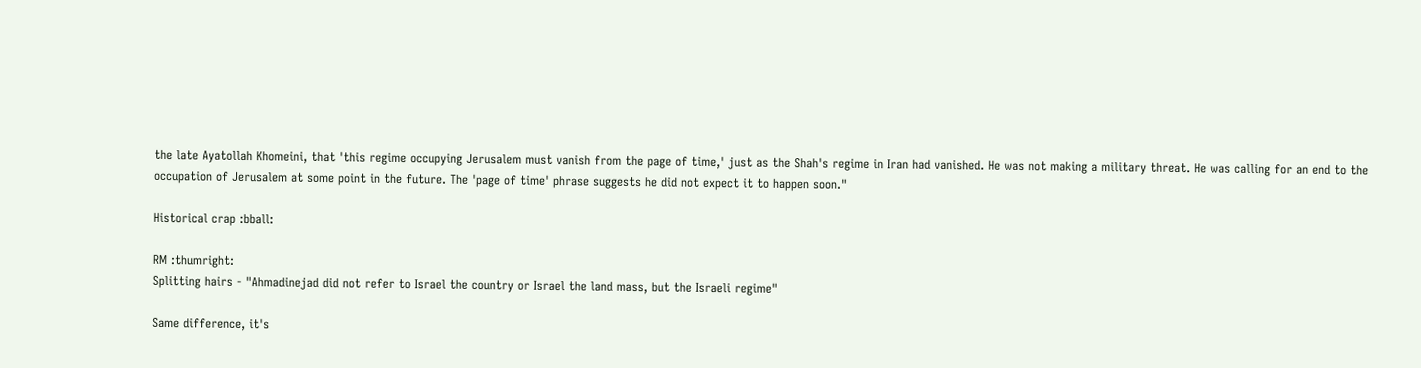the late Ayatollah Khomeini, that 'this regime occupying Jerusalem must vanish from the page of time,' just as the Shah's regime in Iran had vanished. He was not making a military threat. He was calling for an end to the occupation of Jerusalem at some point in the future. The 'page of time' phrase suggests he did not expect it to happen soon."

Historical crap :bball:

RM :thumright:
Splitting hairs - "Ahmadinejad did not refer to Israel the country or Israel the land mass, but the Israeli regime"

Same difference, it's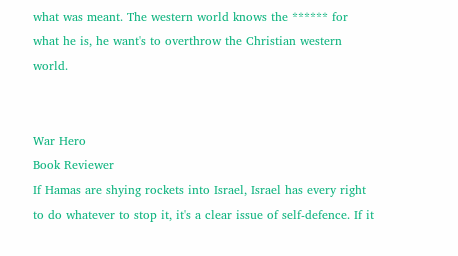what was meant. The western world knows the ****** for what he is, he want's to overthrow the Christian western world.


War Hero
Book Reviewer
If Hamas are shying rockets into Israel, Israel has every right to do whatever to stop it, it's a clear issue of self-defence. If it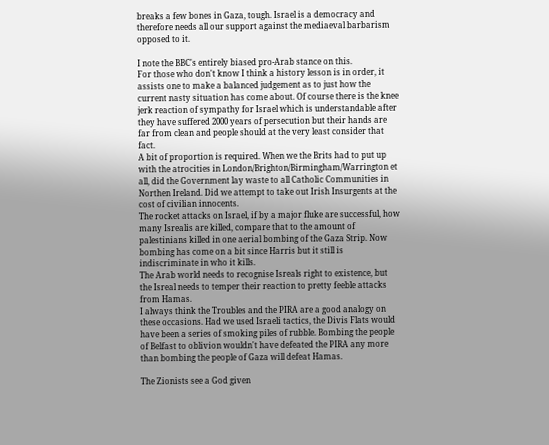breaks a few bones in Gaza, tough. Israel is a democracy and therefore needs all our support against the mediaeval barbarism opposed to it.

I note the BBC's entirely biased pro-Arab stance on this.
For those who don't know I think a history lesson is in order, it assists one to make a balanced judgement as to just how the current nasty situation has come about. Of course there is the knee jerk reaction of sympathy for Israel which is understandable after they have suffered 2000 years of persecution but their hands are far from clean and people should at the very least consider that fact.
A bit of proportion is required. When we the Brits had to put up with the atrocities in London/Brighton/Birmingham/Warrington et all, did the Government lay waste to all Catholic Communities in Northen Ireland. Did we attempt to take out Irish Insurgents at the cost of civilian innocents.
The rocket attacks on Israel, if by a major fluke are successful, how many Isrealis are killed, compare that to the amount of palestinians killed in one aerial bombing of the Gaza Strip. Now bombing has come on a bit since Harris but it still is indiscriminate in who it kills.
The Arab world needs to recognise Isreals right to existence, but the Isreal needs to temper their reaction to pretty feeble attacks from Hamas.
I always think the Troubles and the PIRA are a good analogy on these occasions. Had we used Israeli tactics, the Divis Flats would have been a series of smoking piles of rubble. Bombing the people of Belfast to oblivion wouldn't have defeated the PIRA any more than bombing the people of Gaza will defeat Hamas.

The Zionists see a God given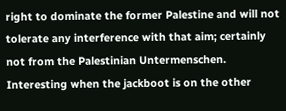right to dominate the former Palestine and will not tolerate any interference with that aim; certainly not from the Palestinian Untermenschen. Interesting when the jackboot is on the other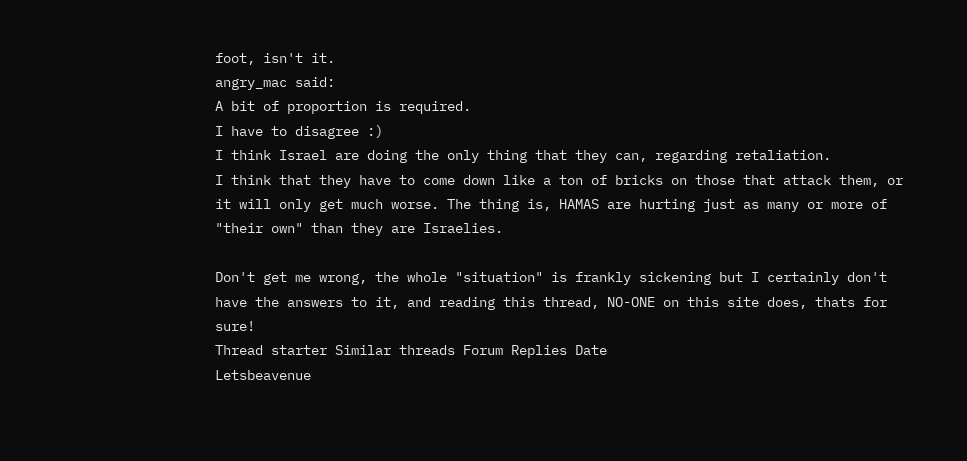foot, isn't it.
angry_mac said:
A bit of proportion is required.
I have to disagree :)
I think Israel are doing the only thing that they can, regarding retaliation.
I think that they have to come down like a ton of bricks on those that attack them, or it will only get much worse. The thing is, HAMAS are hurting just as many or more of "their own" than they are Israelies.

Don't get me wrong, the whole "situation" is frankly sickening but I certainly don't have the answers to it, and reading this thread, NO-ONE on this site does, thats for sure!
Thread starter Similar threads Forum Replies Date
Letsbeavenue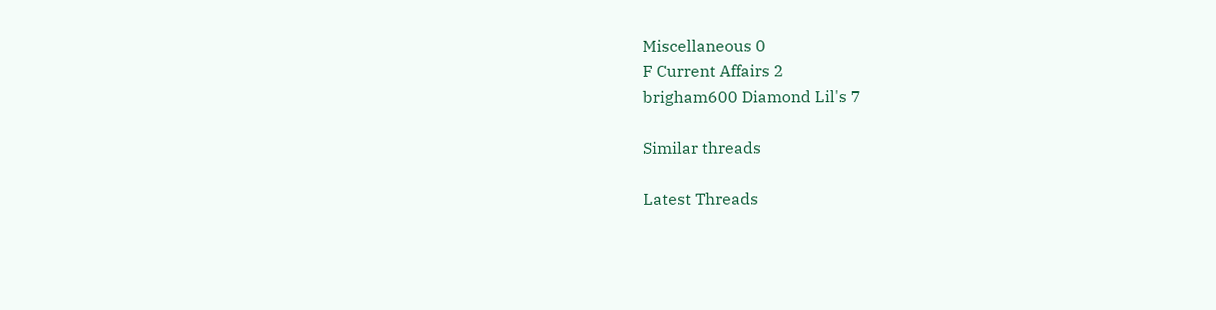Miscellaneous 0
F Current Affairs 2
brigham600 Diamond Lil's 7

Similar threads

Latest Threads